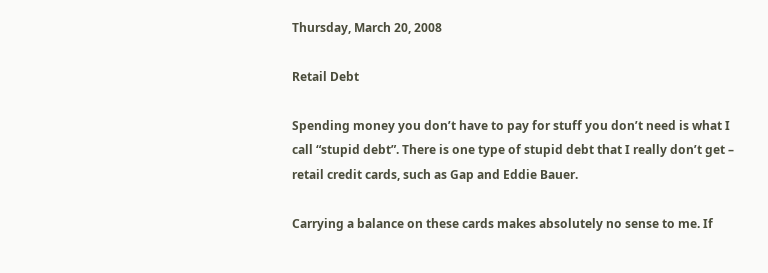Thursday, March 20, 2008

Retail Debt

Spending money you don’t have to pay for stuff you don’t need is what I call “stupid debt”. There is one type of stupid debt that I really don’t get – retail credit cards, such as Gap and Eddie Bauer.

Carrying a balance on these cards makes absolutely no sense to me. If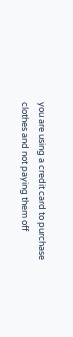you are using a credit card to purchase clothes and not paying them off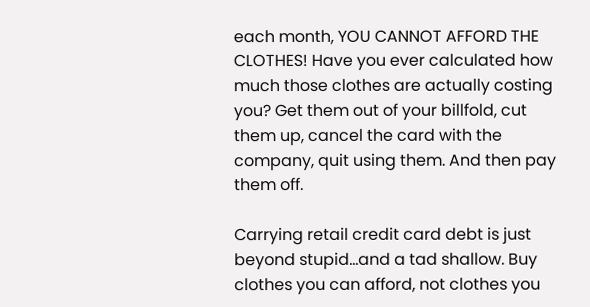each month, YOU CANNOT AFFORD THE CLOTHES! Have you ever calculated how much those clothes are actually costing you? Get them out of your billfold, cut them up, cancel the card with the company, quit using them. And then pay them off.

Carrying retail credit card debt is just beyond stupid…and a tad shallow. Buy clothes you can afford, not clothes you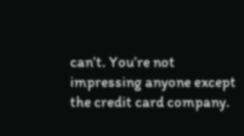can’t. You’re not impressing anyone except the credit card company.